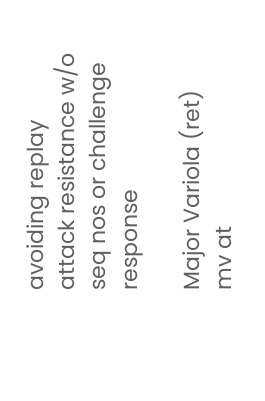avoiding replay attack resistance w/o seq nos or challenge response

Major Variola (ret) mv at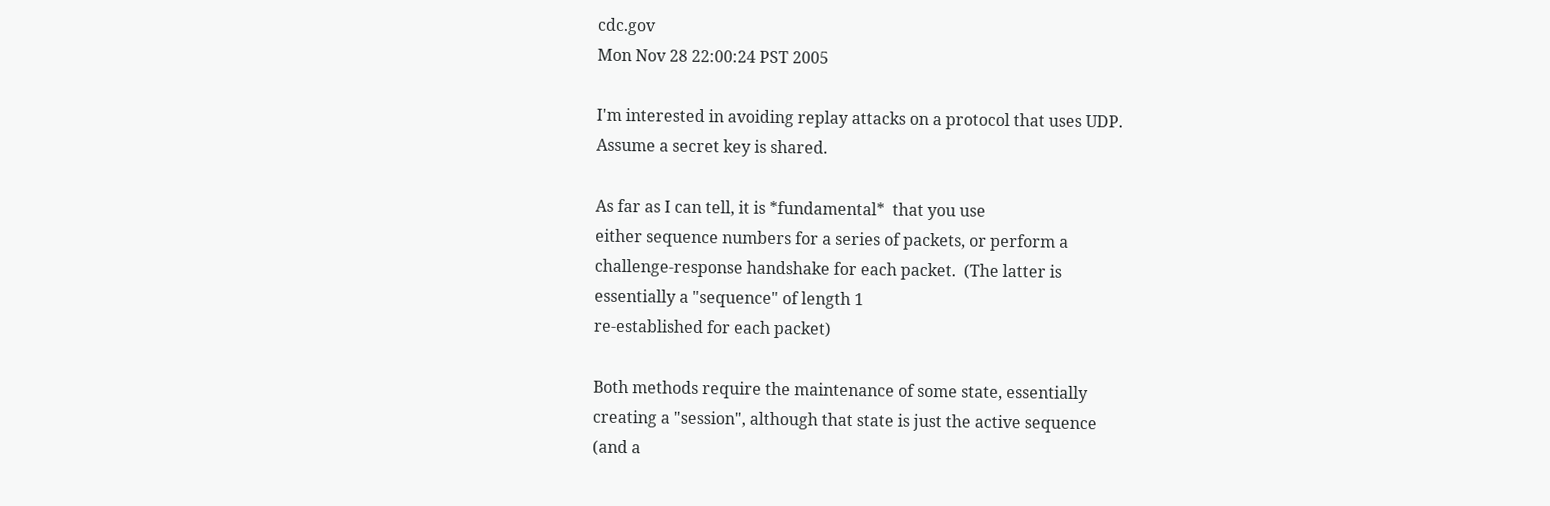cdc.gov
Mon Nov 28 22:00:24 PST 2005

I'm interested in avoiding replay attacks on a protocol that uses UDP.
Assume a secret key is shared.

As far as I can tell, it is *fundamental*  that you use
either sequence numbers for a series of packets, or perform a
challenge-response handshake for each packet.  (The latter is
essentially a "sequence" of length 1
re-established for each packet)

Both methods require the maintenance of some state, essentially
creating a "session", although that state is just the active sequence
(and a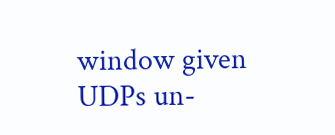window given UDPs un-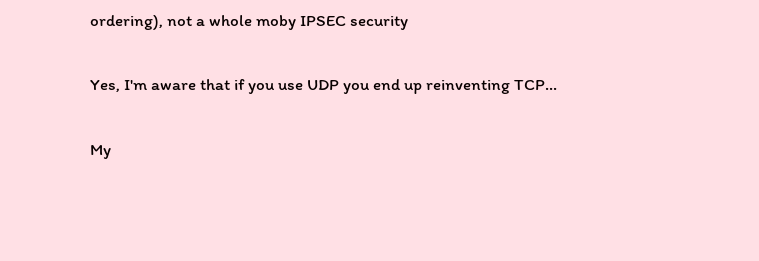ordering), not a whole moby IPSEC security

Yes, I'm aware that if you use UDP you end up reinventing TCP...

My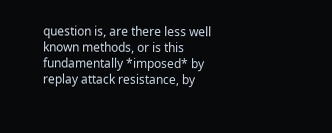question is, are there less well known methods, or is this
fundamentally *imposed* by replay attack resistance, by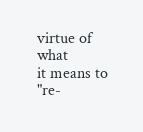virtue of what
it means to
"re-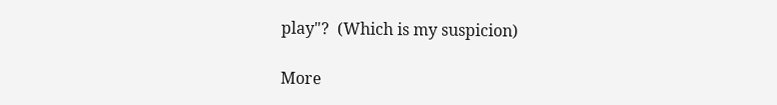play"?  (Which is my suspicion)

More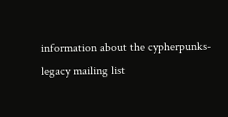information about the cypherpunks-legacy mailing list